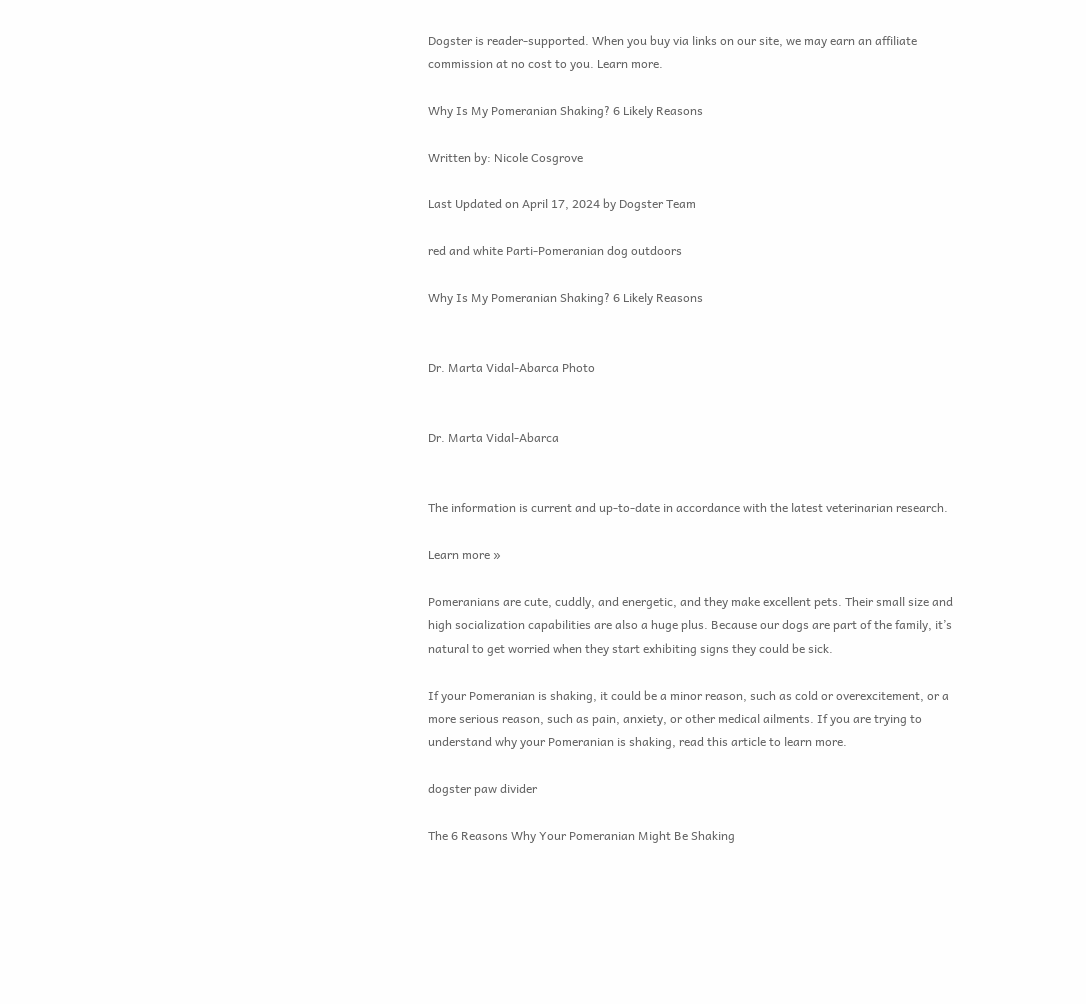Dogster is reader-supported. When you buy via links on our site, we may earn an affiliate commission at no cost to you. Learn more.

Why Is My Pomeranian Shaking? 6 Likely Reasons

Written by: Nicole Cosgrove

Last Updated on April 17, 2024 by Dogster Team

red and white Parti-Pomeranian dog outdoors

Why Is My Pomeranian Shaking? 6 Likely Reasons


Dr. Marta Vidal-Abarca Photo


Dr. Marta Vidal-Abarca


The information is current and up-to-date in accordance with the latest veterinarian research.

Learn more »

Pomeranians are cute, cuddly, and energetic, and they make excellent pets. Their small size and high socialization capabilities are also a huge plus. Because our dogs are part of the family, it’s natural to get worried when they start exhibiting signs they could be sick.

If your Pomeranian is shaking, it could be a minor reason, such as cold or overexcitement, or a more serious reason, such as pain, anxiety, or other medical ailments. If you are trying to understand why your Pomeranian is shaking, read this article to learn more.

dogster paw divider

The 6 Reasons Why Your Pomeranian Might Be Shaking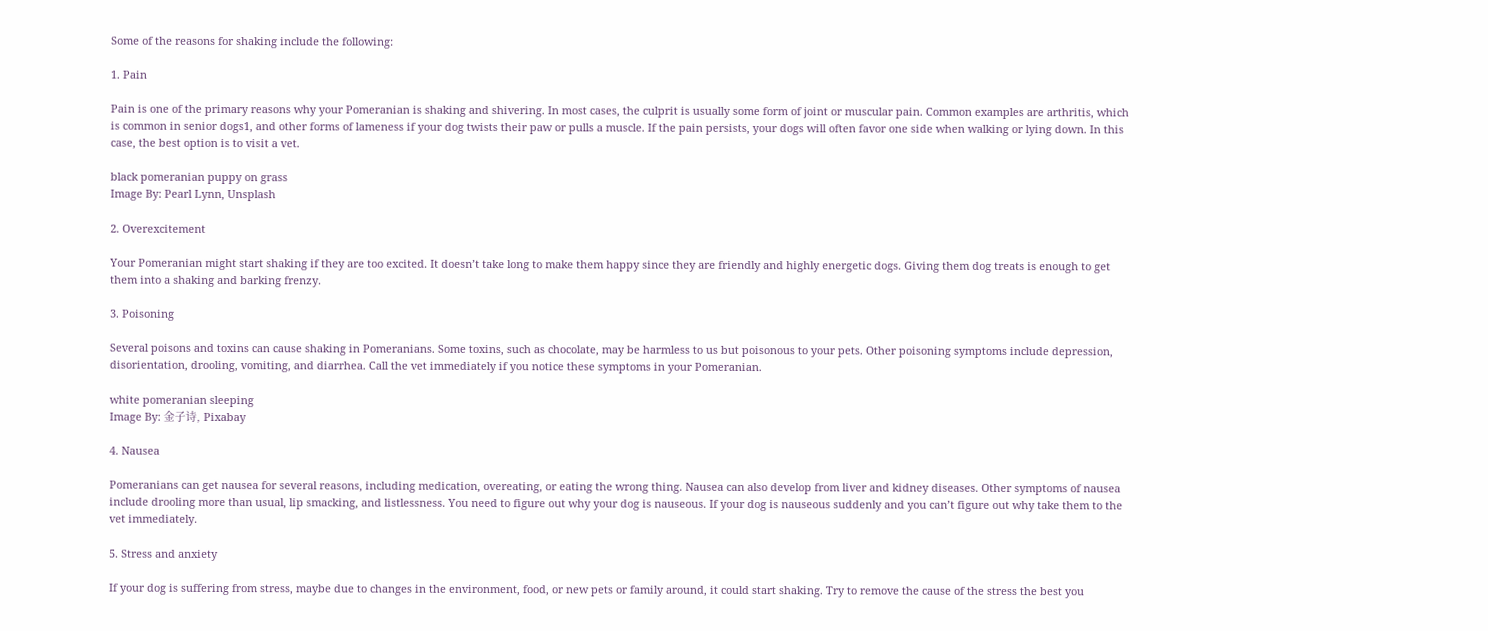Some of the reasons for shaking include the following:

1. Pain

Pain is one of the primary reasons why your Pomeranian is shaking and shivering. In most cases, the culprit is usually some form of joint or muscular pain. Common examples are arthritis, which is common in senior dogs1, and other forms of lameness if your dog twists their paw or pulls a muscle. If the pain persists, your dogs will often favor one side when walking or lying down. In this case, the best option is to visit a vet.

black pomeranian puppy on grass
Image By: Pearl Lynn, Unsplash

2. Overexcitement

Your Pomeranian might start shaking if they are too excited. It doesn’t take long to make them happy since they are friendly and highly energetic dogs. Giving them dog treats is enough to get them into a shaking and barking frenzy.

3. Poisoning

Several poisons and toxins can cause shaking in Pomeranians. Some toxins, such as chocolate, may be harmless to us but poisonous to your pets. Other poisoning symptoms include depression, disorientation, drooling, vomiting, and diarrhea. Call the vet immediately if you notice these symptoms in your Pomeranian.

white pomeranian sleeping
Image By: 金子诗, Pixabay

4. Nausea

Pomeranians can get nausea for several reasons, including medication, overeating, or eating the wrong thing. Nausea can also develop from liver and kidney diseases. Other symptoms of nausea include drooling more than usual, lip smacking, and listlessness. You need to figure out why your dog is nauseous. If your dog is nauseous suddenly and you can’t figure out why take them to the vet immediately.

5. Stress and anxiety

If your dog is suffering from stress, maybe due to changes in the environment, food, or new pets or family around, it could start shaking. Try to remove the cause of the stress the best you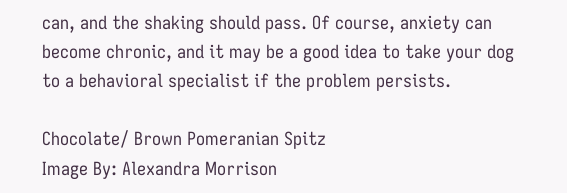can, and the shaking should pass. Of course, anxiety can become chronic, and it may be a good idea to take your dog to a behavioral specialist if the problem persists.

Chocolate/ Brown Pomeranian Spitz
Image By: Alexandra Morrison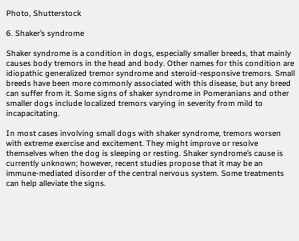Photo, Shutterstock

6. Shaker’s syndrome

Shaker syndrome is a condition in dogs, especially smaller breeds, that mainly causes body tremors in the head and body. Other names for this condition are idiopathic generalized tremor syndrome and steroid-responsive tremors. Small breeds have been more commonly associated with this disease, but any breed can suffer from it. Some signs of shaker syndrome in Pomeranians and other smaller dogs include localized tremors varying in severity from mild to incapacitating.

In most cases involving small dogs with shaker syndrome, tremors worsen with extreme exercise and excitement. They might improve or resolve themselves when the dog is sleeping or resting. Shaker syndrome’s cause is currently unknown; however, recent studies propose that it may be an immune-mediated disorder of the central nervous system. Some treatments can help alleviate the signs.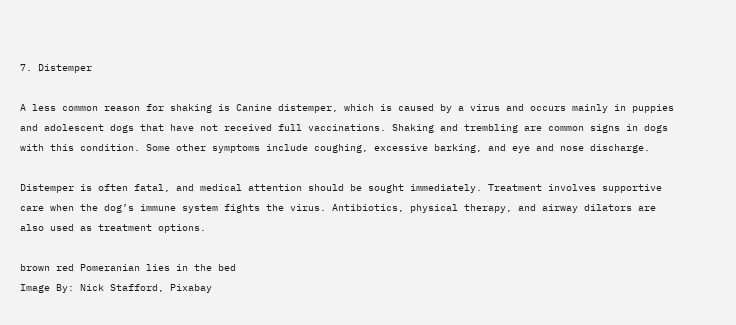7. Distemper

A less common reason for shaking is Canine distemper, which is caused by a virus and occurs mainly in puppies and adolescent dogs that have not received full vaccinations. Shaking and trembling are common signs in dogs with this condition. Some other symptoms include coughing, excessive barking, and eye and nose discharge.

Distemper is often fatal, and medical attention should be sought immediately. Treatment involves supportive care when the dog’s immune system fights the virus. Antibiotics, physical therapy, and airway dilators are also used as treatment options.

brown red Pomeranian lies in the bed
Image By: Nick Stafford, Pixabay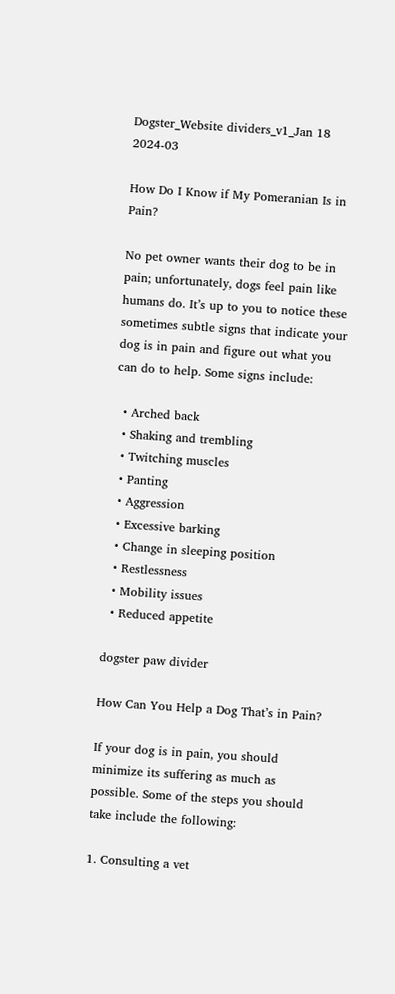Dogster_Website dividers_v1_Jan 18 2024-03

How Do I Know if My Pomeranian Is in Pain?

No pet owner wants their dog to be in pain; unfortunately, dogs feel pain like humans do. It’s up to you to notice these sometimes subtle signs that indicate your dog is in pain and figure out what you can do to help. Some signs include:

  • Arched back
  • Shaking and trembling
  • Twitching muscles
  • Panting
  • Aggression
  • Excessive barking
  • Change in sleeping position
  • Restlessness
  • Mobility issues
  • Reduced appetite

dogster paw divider

How Can You Help a Dog That’s in Pain?

If your dog is in pain, you should minimize its suffering as much as possible. Some of the steps you should take include the following:

1. Consulting a vet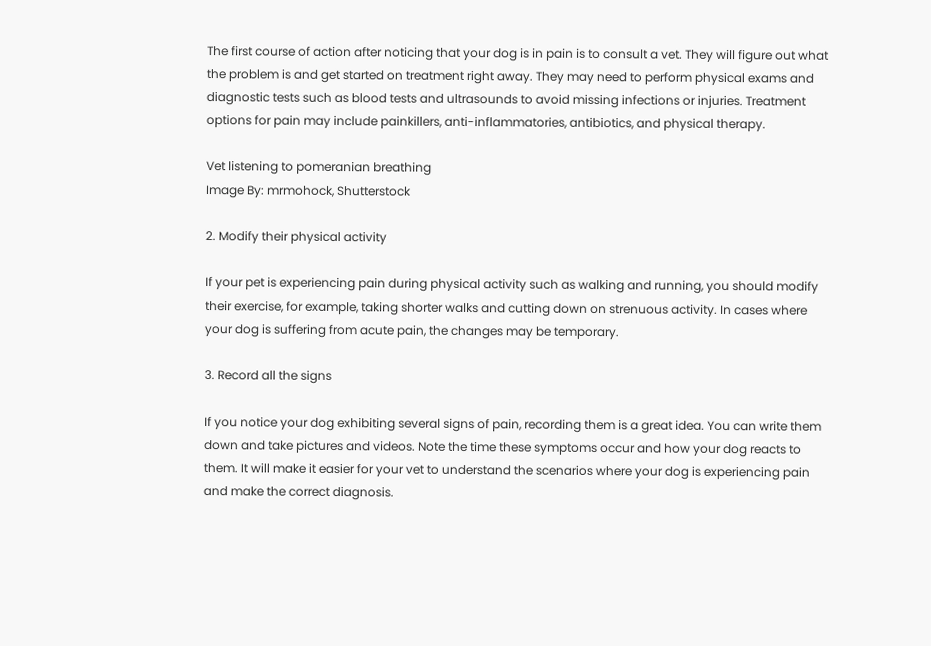The first course of action after noticing that your dog is in pain is to consult a vet. They will figure out what the problem is and get started on treatment right away. They may need to perform physical exams and diagnostic tests such as blood tests and ultrasounds to avoid missing infections or injuries. Treatment options for pain may include painkillers, anti-inflammatories, antibiotics, and physical therapy.

Vet listening to pomeranian breathing
Image By: mrmohock, Shutterstock

2. Modify their physical activity

If your pet is experiencing pain during physical activity such as walking and running, you should modify their exercise, for example, taking shorter walks and cutting down on strenuous activity. In cases where your dog is suffering from acute pain, the changes may be temporary.

3. Record all the signs

If you notice your dog exhibiting several signs of pain, recording them is a great idea. You can write them down and take pictures and videos. Note the time these symptoms occur and how your dog reacts to them. It will make it easier for your vet to understand the scenarios where your dog is experiencing pain and make the correct diagnosis.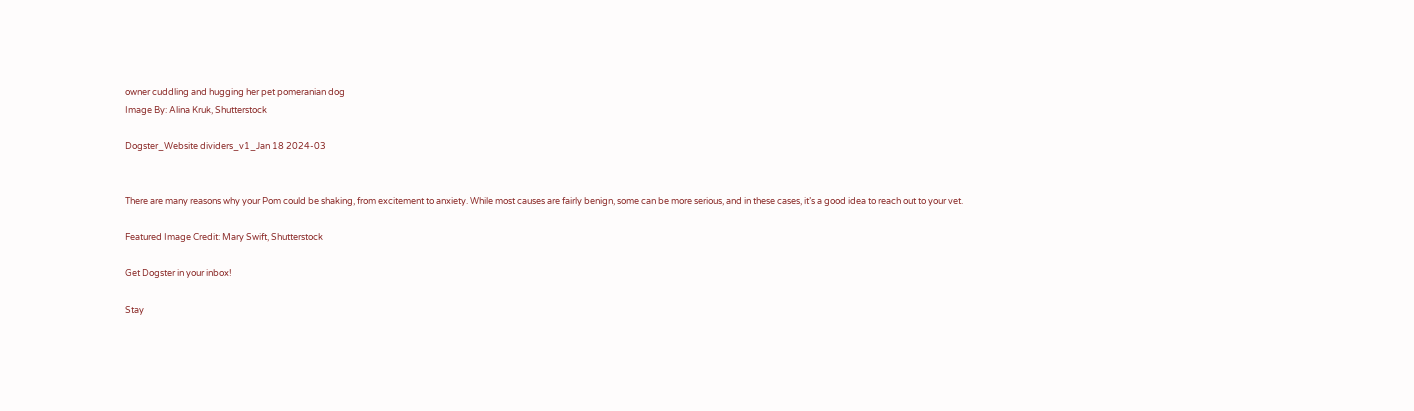owner cuddling and hugging her pet pomeranian dog
Image By: Alina Kruk, Shutterstock

Dogster_Website dividers_v1_Jan 18 2024-03


There are many reasons why your Pom could be shaking, from excitement to anxiety. While most causes are fairly benign, some can be more serious, and in these cases, it’s a good idea to reach out to your vet.

Featured Image Credit: Mary Swift, Shutterstock

Get Dogster in your inbox!

Stay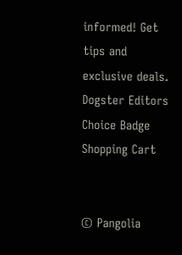informed! Get tips and exclusive deals.
Dogster Editors Choice Badge
Shopping Cart


© Pangolia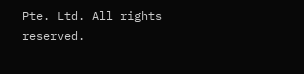Pte. Ltd. All rights reserved.